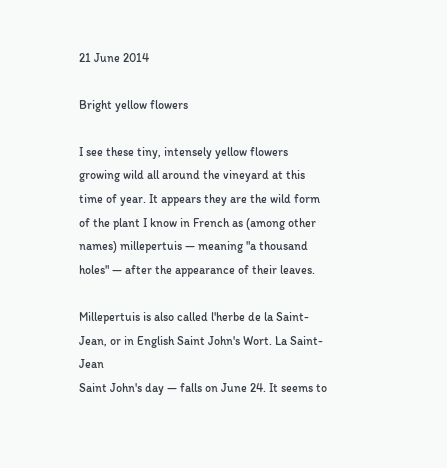21 June 2014

Bright yellow flowers

I see these tiny, intensely yellow flowers growing wild all around the vineyard at this time of year. It appears they are the wild form of the plant I know in French as (among other names) millepertuis — meaning "a thousand holes" — after the appearance of their leaves.

Millepertuis is also called l'herbe de la Saint-Jean, or in English Saint John's Wort. La Saint-Jean
Saint John's day — falls on June 24. It seems to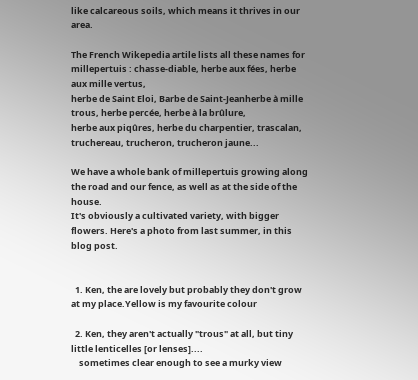like calcareous soils, which means it thrives in our area.

The French Wikepedia artile lists all these names for millepertuis : chasse-diable, herbe aux fées, herbe aux mille vertus,
herbe de Saint Eloi, Barbe de Saint-Jeanherbe à mille trous, herbe percée, herbe à la brûlure,
herbe aux piqûres, herbe du charpentier, trascalan, truchereau, trucheron, trucheron jaune...

We have a whole bank of millepertuis growing along the road and our fence, as well as at the side of the house.
It's obviously a cultivated variety, with bigger flowers. Here's a photo from last summer, in this blog post.


  1. Ken, the are lovely but probably they don't grow at my place.Yellow is my favourite colour

  2. Ken, they aren't actually "trous" at all, but tiny little lenticelles [or lenses]....
    sometimes clear enough to see a murky view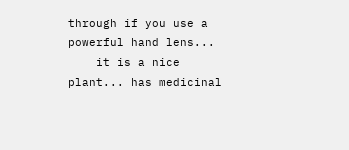through if you use a powerful hand lens...
    it is a nice plant... has medicinal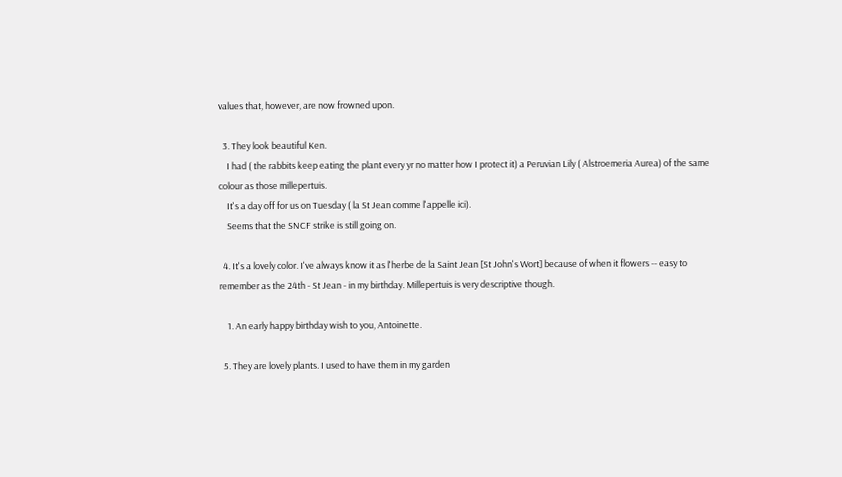values that, however, are now frowned upon.

  3. They look beautiful Ken.
    I had ( the rabbits keep eating the plant every yr no matter how I protect it) a Peruvian Lily ( Alstroemeria Aurea) of the same colour as those millepertuis.
    It's a day off for us on Tuesday ( la St Jean comme l'appelle ici).
    Seems that the SNCF strike is still going on.

  4. It's a lovely color. I've always know it as l'herbe de la Saint Jean [St John's Wort] because of when it flowers -- easy to remember as the 24th - St Jean - in my birthday. Millepertuis is very descriptive though.

    1. An early happy birthday wish to you, Antoinette.

  5. They are lovely plants. I used to have them in my garden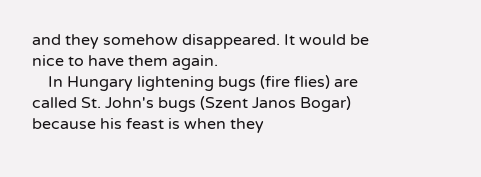and they somehow disappeared. It would be nice to have them again.
    In Hungary lightening bugs (fire flies) are called St. John's bugs (Szent Janos Bogar) because his feast is when they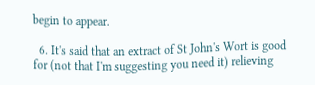begin to appear.

  6. It's said that an extract of St John's Wort is good for (not that I'm suggesting you need it) relieving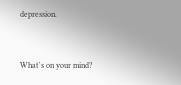depression.


What's on your mind?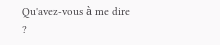Qu'avez-vous à me dire ?